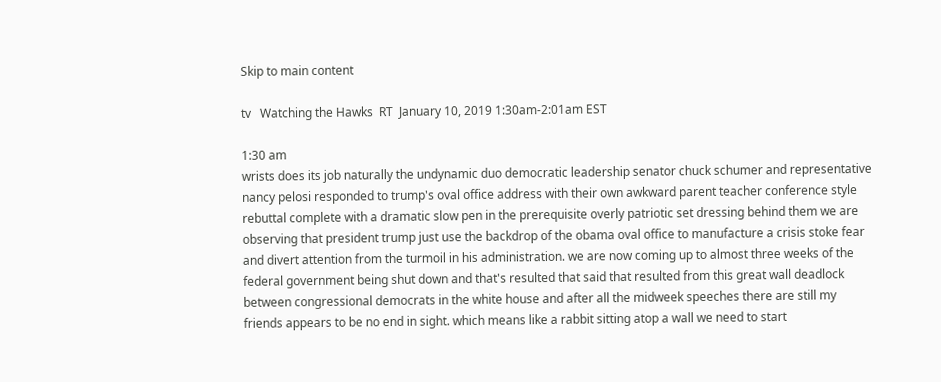Skip to main content

tv   Watching the Hawks  RT  January 10, 2019 1:30am-2:01am EST

1:30 am
wrists does its job naturally the undynamic duo democratic leadership senator chuck schumer and representative nancy pelosi responded to trump's oval office address with their own awkward parent teacher conference style rebuttal complete with a dramatic slow pen in the prerequisite overly patriotic set dressing behind them we are observing that president trump just use the backdrop of the obama oval office to manufacture a crisis stoke fear and divert attention from the turmoil in his administration. we are now coming up to almost three weeks of the federal government being shut down and that's resulted that said that resulted from this great wall deadlock between congressional democrats in the white house and after all the midweek speeches there are still my friends appears to be no end in sight. which means like a rabbit sitting atop a wall we need to start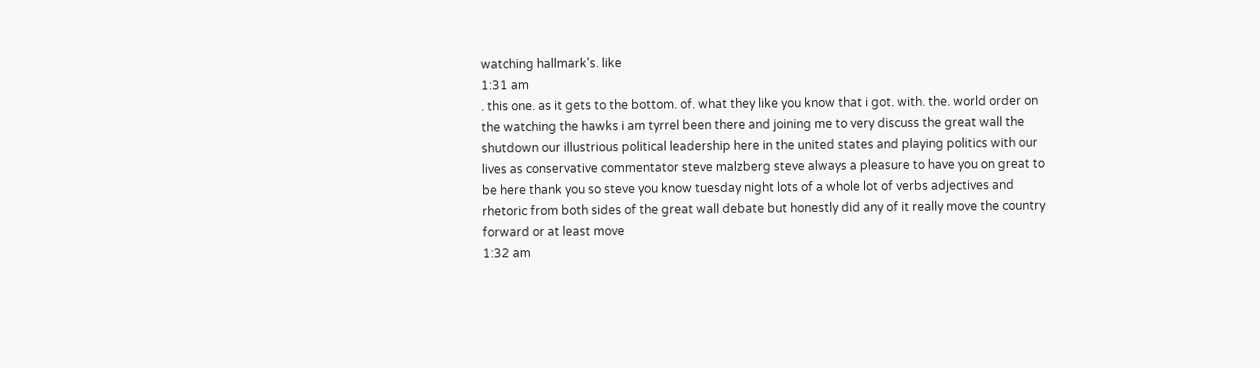watching hallmark's. like
1:31 am
. this one. as it gets to the bottom. of. what they like you know that i got. with. the. world order on the watching the hawks i am tyrrel been there and joining me to very discuss the great wall the shutdown our illustrious political leadership here in the united states and playing politics with our lives as conservative commentator steve malzberg steve always a pleasure to have you on great to be here thank you so steve you know tuesday night lots of a whole lot of verbs adjectives and rhetoric from both sides of the great wall debate but honestly did any of it really move the country forward or at least move
1:32 am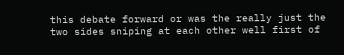this debate forward or was the really just the two sides sniping at each other well first of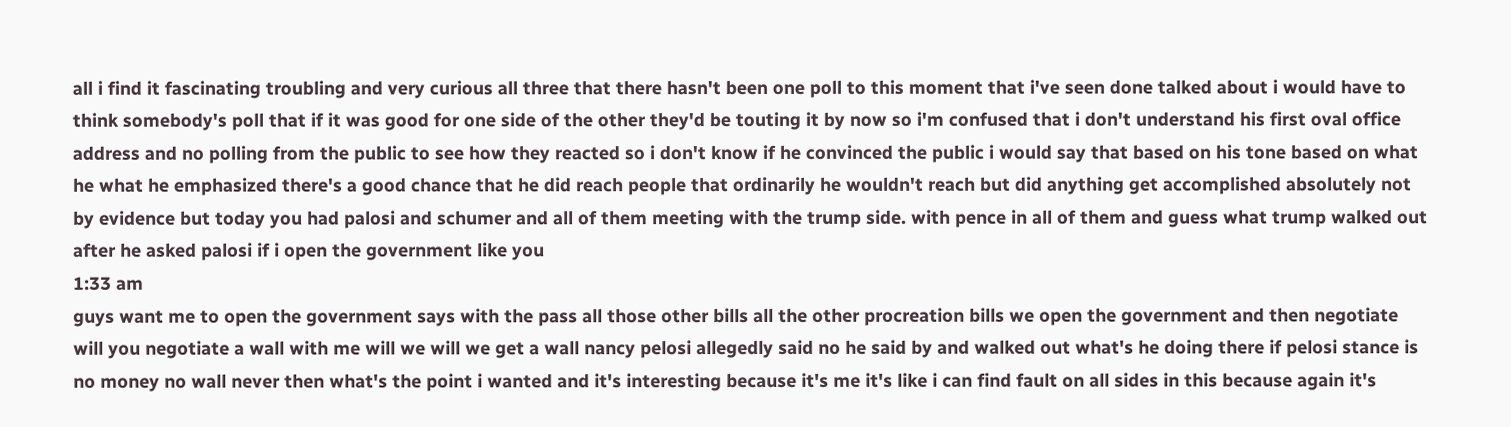all i find it fascinating troubling and very curious all three that there hasn't been one poll to this moment that i've seen done talked about i would have to think somebody's poll that if it was good for one side of the other they'd be touting it by now so i'm confused that i don't understand his first oval office address and no polling from the public to see how they reacted so i don't know if he convinced the public i would say that based on his tone based on what he what he emphasized there's a good chance that he did reach people that ordinarily he wouldn't reach but did anything get accomplished absolutely not by evidence but today you had palosi and schumer and all of them meeting with the trump side. with pence in all of them and guess what trump walked out after he asked palosi if i open the government like you
1:33 am
guys want me to open the government says with the pass all those other bills all the other procreation bills we open the government and then negotiate will you negotiate a wall with me will we will we get a wall nancy pelosi allegedly said no he said by and walked out what's he doing there if pelosi stance is no money no wall never then what's the point i wanted and it's interesting because it's me it's like i can find fault on all sides in this because again it's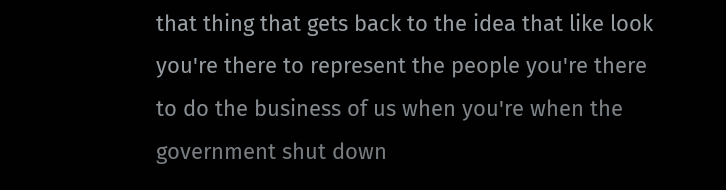that thing that gets back to the idea that like look you're there to represent the people you're there to do the business of us when you're when the government shut down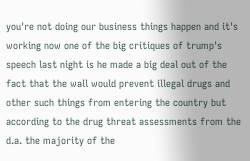you're not doing our business things happen and it's working now one of the big critiques of trump's speech last night is he made a big deal out of the fact that the wall would prevent illegal drugs and other such things from entering the country but according to the drug threat assessments from the d.a. the majority of the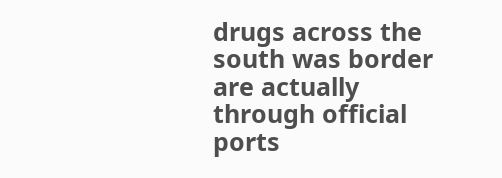drugs across the south was border are actually through official ports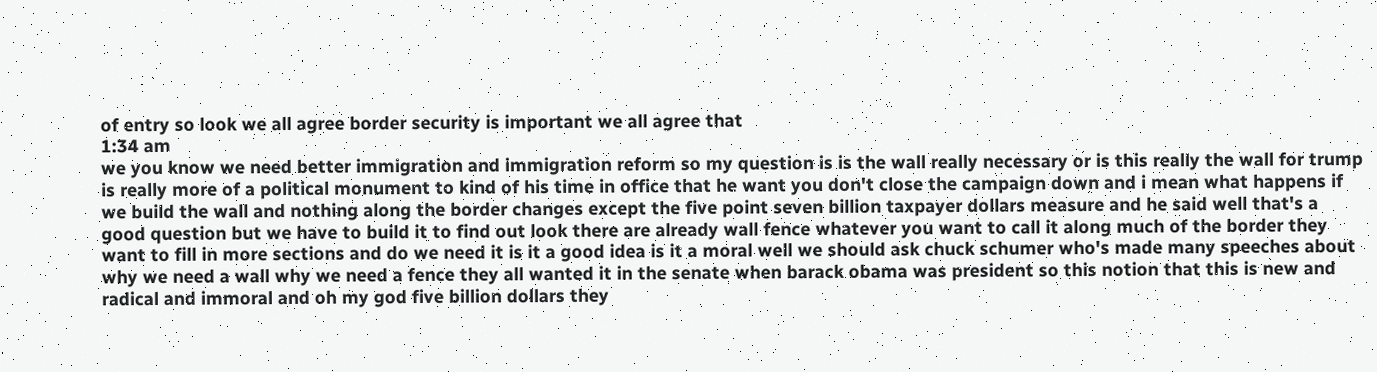of entry so look we all agree border security is important we all agree that
1:34 am
we you know we need better immigration and immigration reform so my question is is the wall really necessary or is this really the wall for trump is really more of a political monument to kind of his time in office that he want you don't close the campaign down and i mean what happens if we build the wall and nothing along the border changes except the five point seven billion taxpayer dollars measure and he said well that's a good question but we have to build it to find out look there are already wall fence whatever you want to call it along much of the border they want to fill in more sections and do we need it is it a good idea is it a moral well we should ask chuck schumer who's made many speeches about why we need a wall why we need a fence they all wanted it in the senate when barack obama was president so this notion that this is new and radical and immoral and oh my god five billion dollars they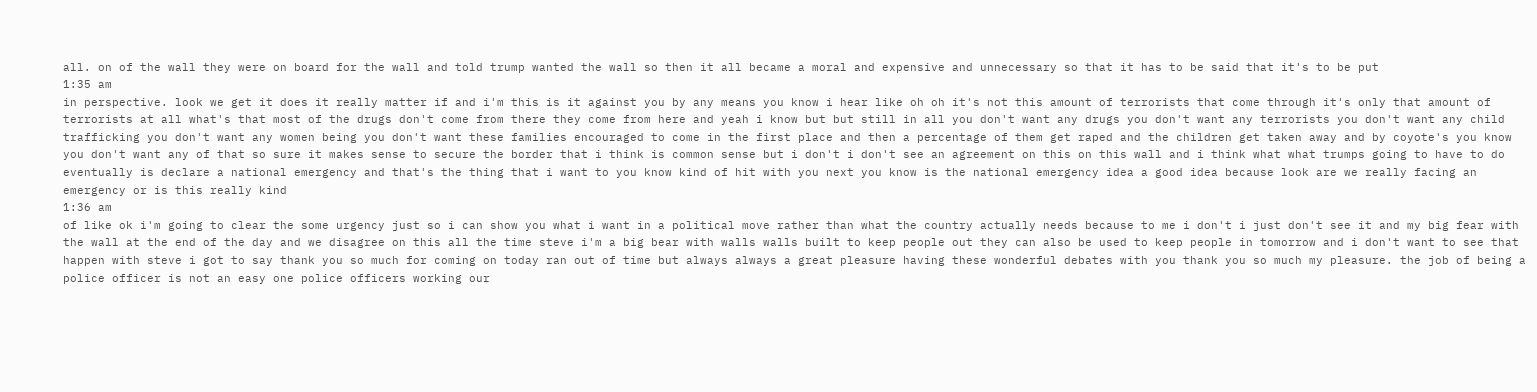all. on of the wall they were on board for the wall and told trump wanted the wall so then it all became a moral and expensive and unnecessary so that it has to be said that it's to be put
1:35 am
in perspective. look we get it does it really matter if and i'm this is it against you by any means you know i hear like oh oh it's not this amount of terrorists that come through it's only that amount of terrorists at all what's that most of the drugs don't come from there they come from here and yeah i know but but still in all you don't want any drugs you don't want any terrorists you don't want any child trafficking you don't want any women being you don't want these families encouraged to come in the first place and then a percentage of them get raped and the children get taken away and by coyote's you know you don't want any of that so sure it makes sense to secure the border that i think is common sense but i don't i don't see an agreement on this on this wall and i think what what trumps going to have to do eventually is declare a national emergency and that's the thing that i want to you know kind of hit with you next you know is the national emergency idea a good idea because look are we really facing an emergency or is this really kind
1:36 am
of like ok i'm going to clear the some urgency just so i can show you what i want in a political move rather than what the country actually needs because to me i don't i just don't see it and my big fear with the wall at the end of the day and we disagree on this all the time steve i'm a big bear with walls walls built to keep people out they can also be used to keep people in tomorrow and i don't want to see that happen with steve i got to say thank you so much for coming on today ran out of time but always always a great pleasure having these wonderful debates with you thank you so much my pleasure. the job of being a police officer is not an easy one police officers working our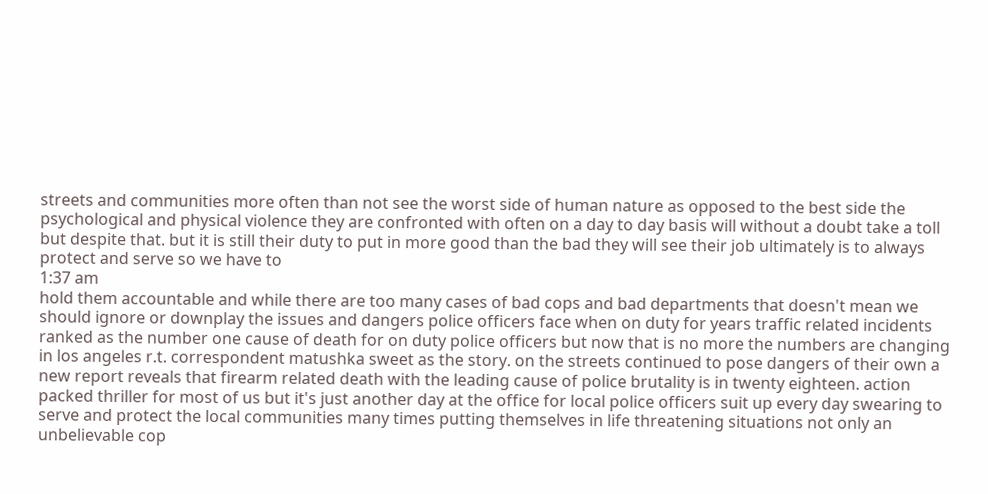streets and communities more often than not see the worst side of human nature as opposed to the best side the psychological and physical violence they are confronted with often on a day to day basis will without a doubt take a toll but despite that. but it is still their duty to put in more good than the bad they will see their job ultimately is to always protect and serve so we have to
1:37 am
hold them accountable and while there are too many cases of bad cops and bad departments that doesn't mean we should ignore or downplay the issues and dangers police officers face when on duty for years traffic related incidents ranked as the number one cause of death for on duty police officers but now that is no more the numbers are changing in los angeles r.t. correspondent matushka sweet as the story. on the streets continued to pose dangers of their own a new report reveals that firearm related death with the leading cause of police brutality is in twenty eighteen. action packed thriller for most of us but it's just another day at the office for local police officers suit up every day swearing to serve and protect the local communities many times putting themselves in life threatening situations not only an unbelievable cop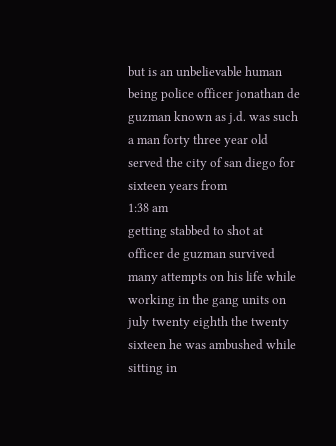but is an unbelievable human being police officer jonathan de guzman known as j.d. was such a man forty three year old served the city of san diego for sixteen years from
1:38 am
getting stabbed to shot at officer de guzman survived many attempts on his life while working in the gang units on july twenty eighth the twenty sixteen he was ambushed while sitting in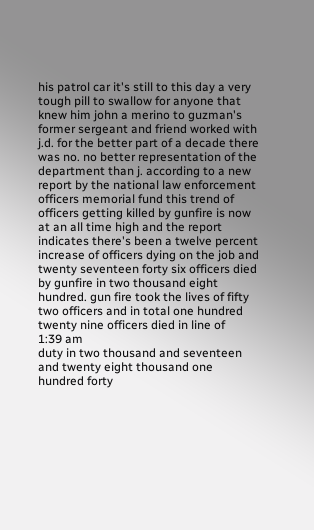his patrol car it's still to this day a very tough pill to swallow for anyone that knew him john a merino to guzman's former sergeant and friend worked with j.d. for the better part of a decade there was no. no better representation of the department than j. according to a new report by the national law enforcement officers memorial fund this trend of officers getting killed by gunfire is now at an all time high and the report indicates there's been a twelve percent increase of officers dying on the job and twenty seventeen forty six officers died by gunfire in two thousand eight hundred. gun fire took the lives of fifty two officers and in total one hundred twenty nine officers died in line of
1:39 am
duty in two thousand and seventeen and twenty eight thousand one hundred forty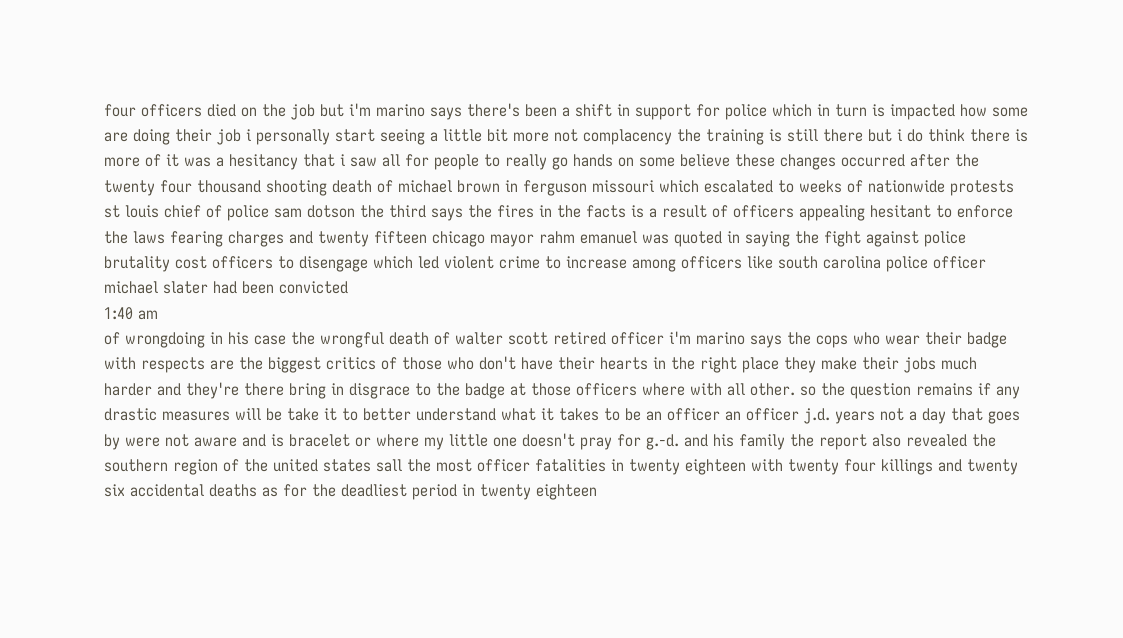four officers died on the job but i'm marino says there's been a shift in support for police which in turn is impacted how some are doing their job i personally start seeing a little bit more not complacency the training is still there but i do think there is more of it was a hesitancy that i saw all for people to really go hands on some believe these changes occurred after the twenty four thousand shooting death of michael brown in ferguson missouri which escalated to weeks of nationwide protests st louis chief of police sam dotson the third says the fires in the facts is a result of officers appealing hesitant to enforce the laws fearing charges and twenty fifteen chicago mayor rahm emanuel was quoted in saying the fight against police brutality cost officers to disengage which led violent crime to increase among officers like south carolina police officer michael slater had been convicted
1:40 am
of wrongdoing in his case the wrongful death of walter scott retired officer i'm marino says the cops who wear their badge with respects are the biggest critics of those who don't have their hearts in the right place they make their jobs much harder and they're there bring in disgrace to the badge at those officers where with all other. so the question remains if any drastic measures will be take it to better understand what it takes to be an officer an officer j.d. years not a day that goes by were not aware and is bracelet or where my little one doesn't pray for g.-d. and his family the report also revealed the southern region of the united states sall the most officer fatalities in twenty eighteen with twenty four killings and twenty six accidental deaths as for the deadliest period in twenty eighteen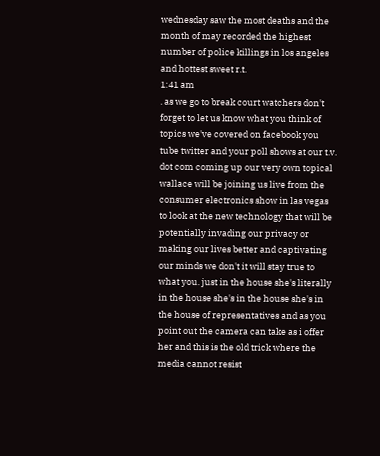wednesday saw the most deaths and the month of may recorded the highest number of police killings in los angeles and hottest sweet r.t.
1:41 am
. as we go to break court watchers don't forget to let us know what you think of topics we've covered on facebook you tube twitter and your poll shows at our t.v. dot com coming up our very own topical wallace will be joining us live from the consumer electronics show in las vegas to look at the new technology that will be potentially invading our privacy or making our lives better and captivating our minds we don't it will stay true to what you. just in the house she's literally in the house she's in the house she's in the house of representatives and as you point out the camera can take as i offer her and this is the old trick where the media cannot resist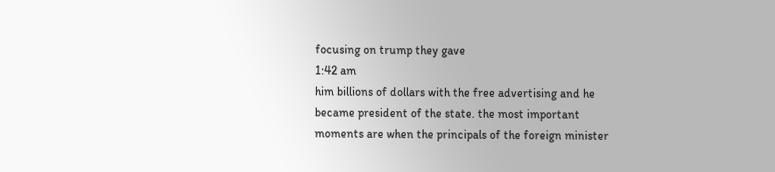focusing on trump they gave
1:42 am
him billions of dollars with the free advertising and he became president of the state. the most important moments are when the principals of the foreign minister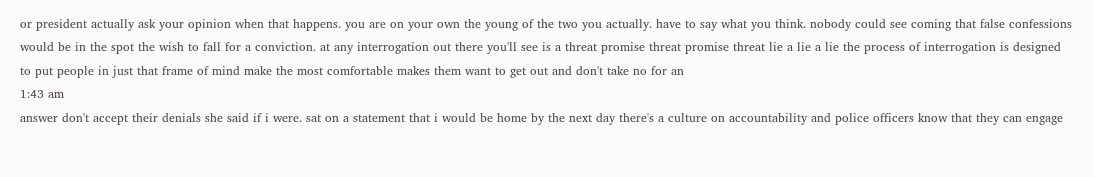or president actually ask your opinion when that happens. you are on your own the young of the two you actually. have to say what you think. nobody could see coming that false confessions would be in the spot the wish to fall for a conviction. at any interrogation out there you'll see is a threat promise threat promise threat lie a lie a lie the process of interrogation is designed to put people in just that frame of mind make the most comfortable makes them want to get out and don't take no for an
1:43 am
answer don't accept their denials she said if i were. sat on a statement that i would be home by the next day there's a culture on accountability and police officers know that they can engage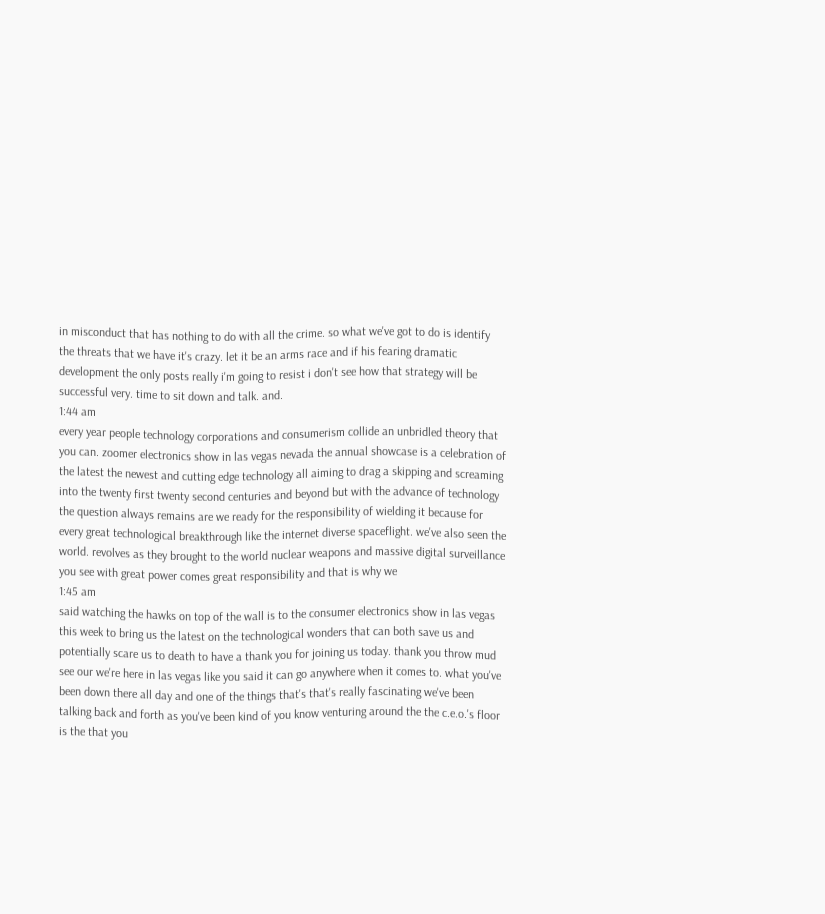in misconduct that has nothing to do with all the crime. so what we've got to do is identify the threats that we have it's crazy. let it be an arms race and if his fearing dramatic development the only posts really i'm going to resist i don't see how that strategy will be successful very. time to sit down and talk. and.
1:44 am
every year people technology corporations and consumerism collide an unbridled theory that you can. zoomer electronics show in las vegas nevada the annual showcase is a celebration of the latest the newest and cutting edge technology all aiming to drag a skipping and screaming into the twenty first twenty second centuries and beyond but with the advance of technology the question always remains are we ready for the responsibility of wielding it because for every great technological breakthrough like the internet diverse spaceflight. we've also seen the world. revolves as they brought to the world nuclear weapons and massive digital surveillance you see with great power comes great responsibility and that is why we
1:45 am
said watching the hawks on top of the wall is to the consumer electronics show in las vegas this week to bring us the latest on the technological wonders that can both save us and potentially scare us to death to have a thank you for joining us today. thank you throw mud see our we're here in las vegas like you said it can go anywhere when it comes to. what you've been down there all day and one of the things that's that's really fascinating we've been talking back and forth as you've been kind of you know venturing around the the c.e.o.'s floor is the that you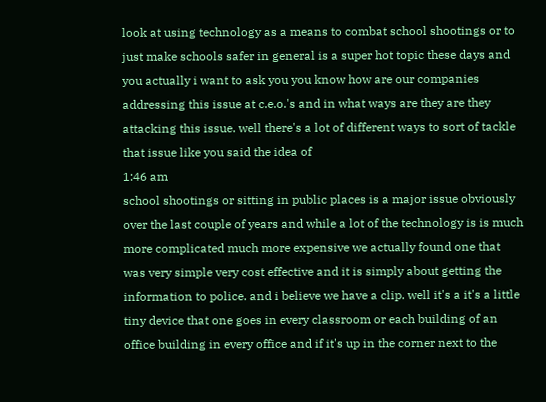look at using technology as a means to combat school shootings or to just make schools safer in general is a super hot topic these days and you actually i want to ask you you know how are our companies addressing this issue at c.e.o.'s and in what ways are they are they attacking this issue. well there's a lot of different ways to sort of tackle that issue like you said the idea of
1:46 am
school shootings or sitting in public places is a major issue obviously over the last couple of years and while a lot of the technology is is much more complicated much more expensive we actually found one that was very simple very cost effective and it is simply about getting the information to police. and i believe we have a clip. well it's a it's a little tiny device that one goes in every classroom or each building of an office building in every office and if it's up in the corner next to the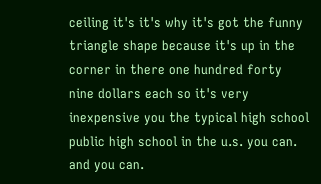ceiling it's it's why it's got the funny triangle shape because it's up in the corner in there one hundred forty nine dollars each so it's very inexpensive you the typical high school public high school in the u.s. you can. and you can.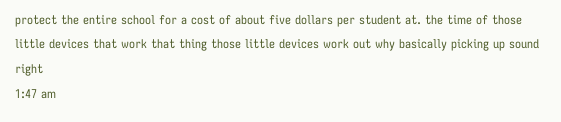protect the entire school for a cost of about five dollars per student at. the time of those little devices that work that thing those little devices work out why basically picking up sound right
1:47 am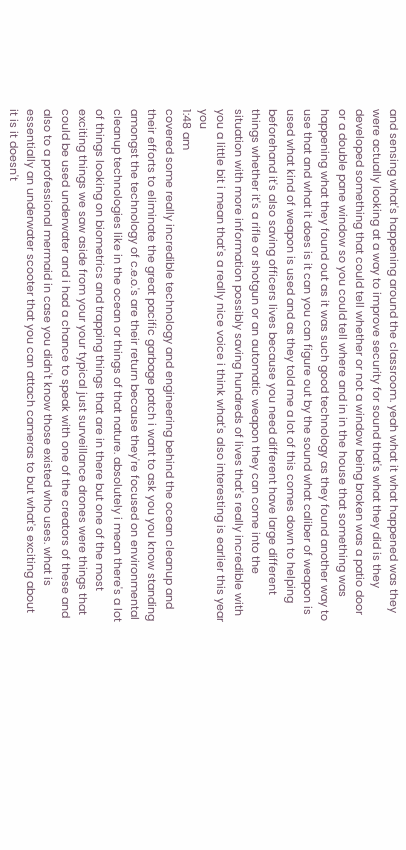and sensing what's happening around the classroom. yeah what it what happened was they were actually looking at a way to improve security for sound that's what they did is they developed something that could tell whether or not a window being broken was a patio door or a double pane window so you could tell where and in in the house that something was happening what they found out as it was such good technology as they found another way to use that and what it does is it can you can figure out by the sound what caliber of weapon is used what kind of weapon is used and as they told me a lot of this comes down to helping beforehand it's also saving officers lives because you need different have large different things whether it's a rifle or shotgun or an automatic weapon they can come into the situation with more information possibly saving hundreds of lives that's really incredible with you a little bit i mean that's a really nice voice i think what's also interesting is earlier this year you
1:48 am
covered some really incredible technology and engineering behind the ocean cleanup and their efforts to eliminate the great pacific garbage patch i want to ask you you know standing amongst the technology of c.e.o.'s are their return because they're focused on environmental cleanup technologies like in the ocean or things of that nature. absolutely i mean there's a lot of things looking on biometrics and trapping things that are in there but one of the most exciting things we saw aside from your your typical just surveillance drones were things that could be used underwater and i had a chance to speak with one of the creators of these and also to a professional mermaid in case you didn't know those existed who uses. what is essentially an underwater scooter that you can attach cameras to but what's exciting about it is it doesn't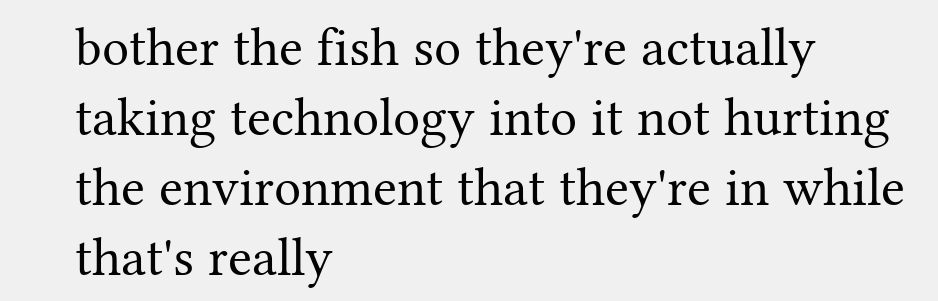bother the fish so they're actually taking technology into it not hurting the environment that they're in while that's really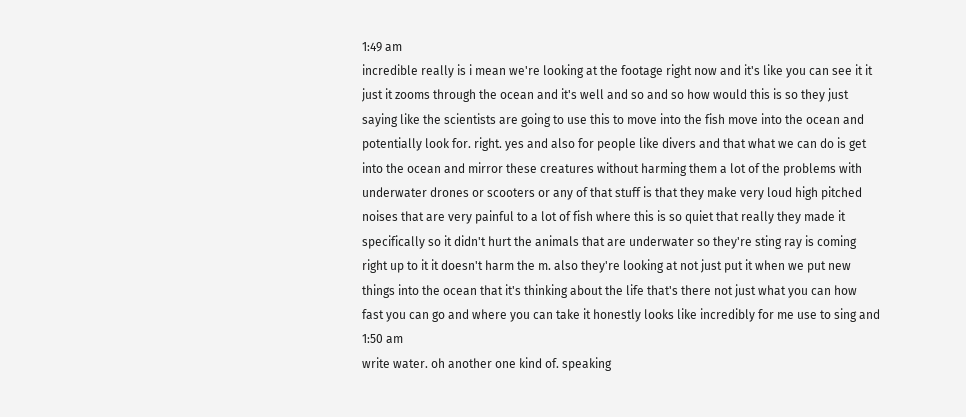1:49 am
incredible really is i mean we're looking at the footage right now and it's like you can see it it just it zooms through the ocean and it's well and so and so how would this is so they just saying like the scientists are going to use this to move into the fish move into the ocean and potentially look for. right. yes and also for people like divers and that what we can do is get into the ocean and mirror these creatures without harming them a lot of the problems with underwater drones or scooters or any of that stuff is that they make very loud high pitched noises that are very painful to a lot of fish where this is so quiet that really they made it specifically so it didn't hurt the animals that are underwater so they're sting ray is coming right up to it it doesn't harm the m. also they're looking at not just put it when we put new things into the ocean that it's thinking about the life that's there not just what you can how fast you can go and where you can take it honestly looks like incredibly for me use to sing and
1:50 am
write water. oh another one kind of. speaking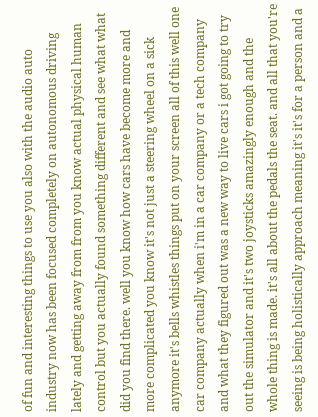of fun and interesting things to use you also with the audio auto industry now has been focused completely on autonomous driving lately and getting away from from you know actual physical human control but you actually found something different and see what what did you find there. well you know how cars have become more and more complicated you know it's not just a steering wheel on a sick anymore it's bells whistles things put on your screen all of this well one car company actually when i'm in a car company or a tech company and what they figured out was a new way to live cars i got going to try out the simulator and it's two joysticks amazingly enough and the whole thing is made. it's all about the pedals the seat. and all that you're seeing is being holistically approach meaning it's it's for a person and a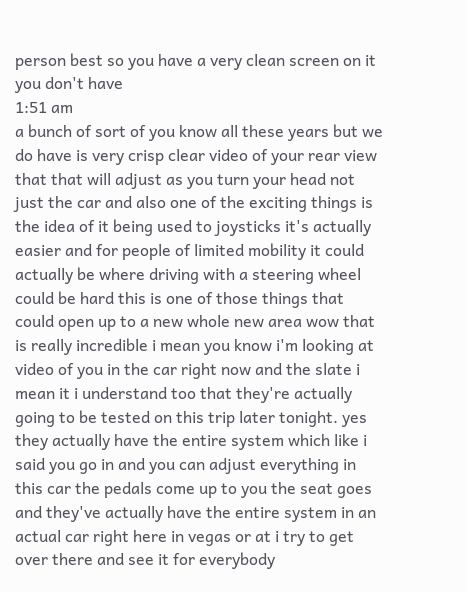person best so you have a very clean screen on it you don't have
1:51 am
a bunch of sort of you know all these years but we do have is very crisp clear video of your rear view that that will adjust as you turn your head not just the car and also one of the exciting things is the idea of it being used to joysticks it's actually easier and for people of limited mobility it could actually be where driving with a steering wheel could be hard this is one of those things that could open up to a new whole new area wow that is really incredible i mean you know i'm looking at video of you in the car right now and the slate i mean it i understand too that they're actually going to be tested on this trip later tonight. yes they actually have the entire system which like i said you go in and you can adjust everything in this car the pedals come up to you the seat goes and they've actually have the entire system in an actual car right here in vegas or at i try to get over there and see it for everybody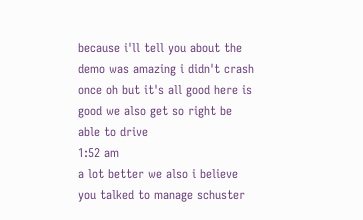because i'll tell you about the demo was amazing i didn't crash once oh but it's all good here is good we also get so right be able to drive
1:52 am
a lot better we also i believe you talked to manage schuster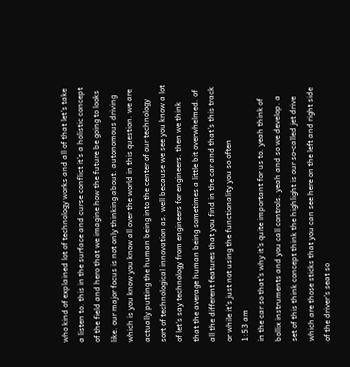who kind of explained lot of technology works and all of that let's take a listen to. this in the surface and curse conflict it's a holistic concept of the field and hero that we imagine how the future be going to looks like. our major focus is not only thinking about. autonomous driving which is you know you know all over the world in this question. we are actually putting the human being into the center of our technology sort of technological innovation as. well because we see you know a lot of let's say technology from engineers for engineers. then we think that the average human being sometimes a little bit overwhelmed. of all the different features that you find in the car and that's this track or while it's just not using the functionality you so often
1:53 am
in the car so that's why it's quite important for us to. yeah think of bollix instruments and you call controls. yeah and so we develop. a set of this think concept think the highlight is our so-called jet drive which are those sticks that you can see here on the left and right side of the driver's seat so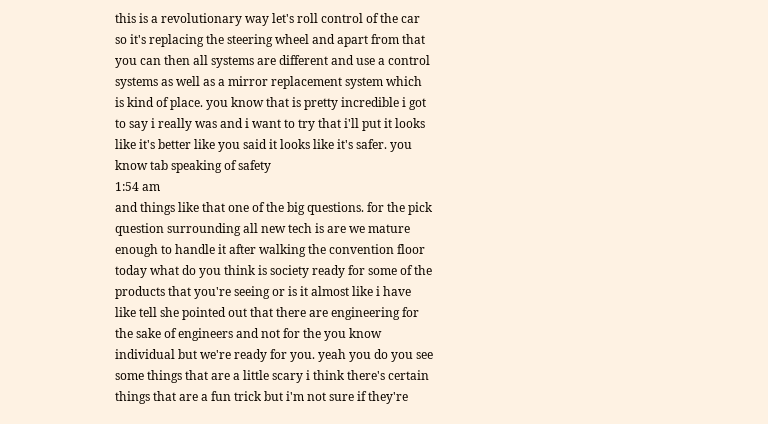this is a revolutionary way let's roll control of the car so it's replacing the steering wheel and apart from that you can then all systems are different and use a control systems as well as a mirror replacement system which is kind of place. you know that is pretty incredible i got to say i really was and i want to try that i'll put it looks like it's better like you said it looks like it's safer. you know tab speaking of safety
1:54 am
and things like that one of the big questions. for the pick question surrounding all new tech is are we mature enough to handle it after walking the convention floor today what do you think is society ready for some of the products that you're seeing or is it almost like i have like tell she pointed out that there are engineering for the sake of engineers and not for the you know individual but we're ready for you. yeah you do you see some things that are a little scary i think there's certain things that are a fun trick but i'm not sure if they're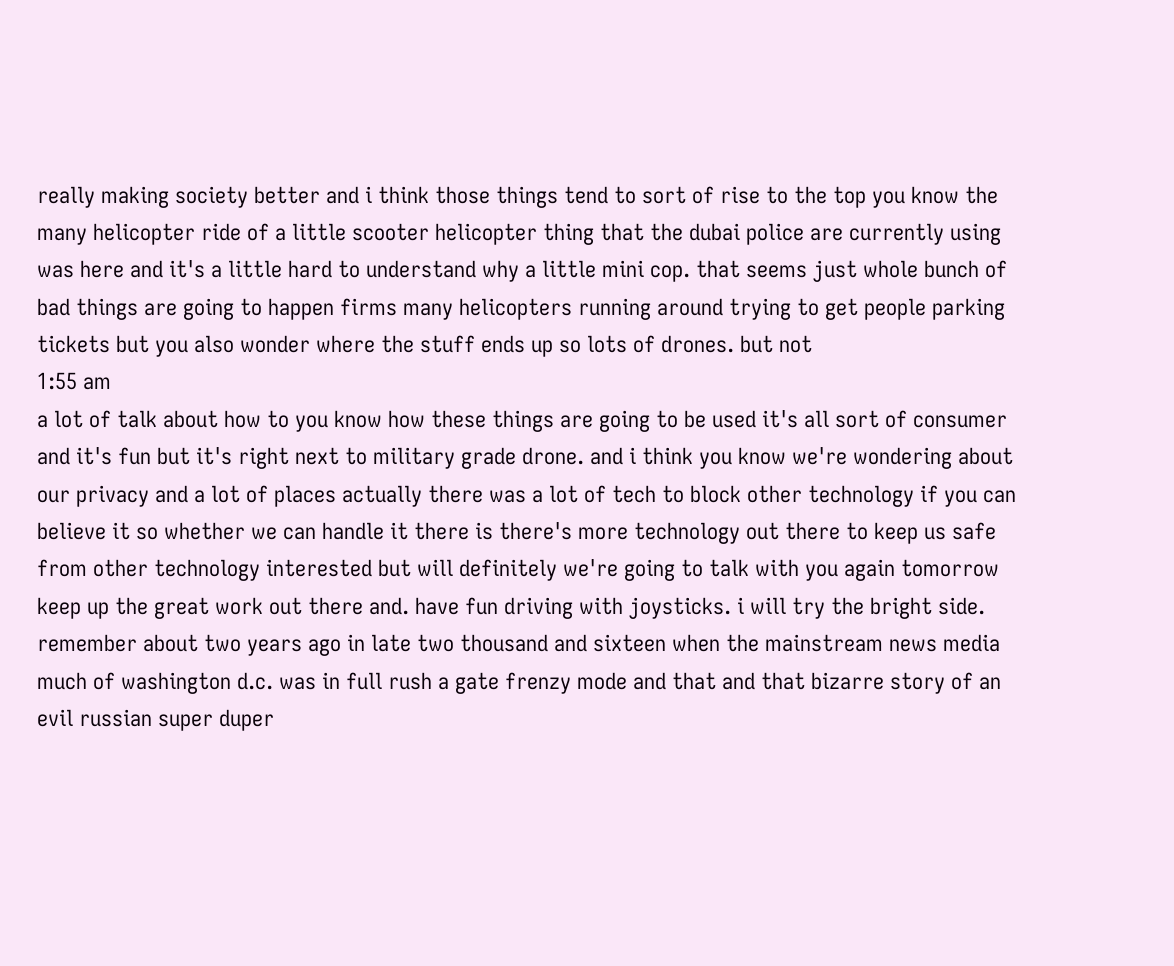really making society better and i think those things tend to sort of rise to the top you know the many helicopter ride of a little scooter helicopter thing that the dubai police are currently using was here and it's a little hard to understand why a little mini cop. that seems just whole bunch of bad things are going to happen firms many helicopters running around trying to get people parking tickets but you also wonder where the stuff ends up so lots of drones. but not
1:55 am
a lot of talk about how to you know how these things are going to be used it's all sort of consumer and it's fun but it's right next to military grade drone. and i think you know we're wondering about our privacy and a lot of places actually there was a lot of tech to block other technology if you can believe it so whether we can handle it there is there's more technology out there to keep us safe from other technology interested but will definitely we're going to talk with you again tomorrow keep up the great work out there and. have fun driving with joysticks. i will try the bright side. remember about two years ago in late two thousand and sixteen when the mainstream news media much of washington d.c. was in full rush a gate frenzy mode and that and that bizarre story of an evil russian super duper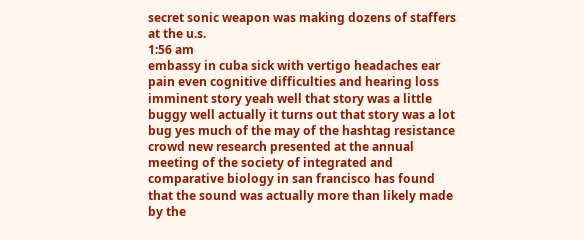secret sonic weapon was making dozens of staffers at the u.s.
1:56 am
embassy in cuba sick with vertigo headaches ear pain even cognitive difficulties and hearing loss imminent story yeah well that story was a little buggy well actually it turns out that story was a lot bug yes much of the may of the hashtag resistance crowd new research presented at the annual meeting of the society of integrated and comparative biology in san francisco has found that the sound was actually more than likely made by the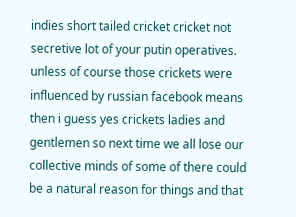indies short tailed cricket cricket not secretive lot of your putin operatives. unless of course those crickets were influenced by russian facebook means then i guess yes crickets ladies and gentlemen so next time we all lose our collective minds of some of there could be a natural reason for things and that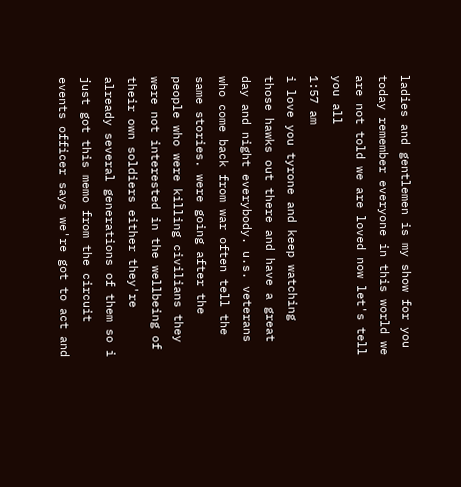ladies and gentlemen is my show for you today remember everyone in this world we are not told we are loved now let's tell you all
1:57 am
i love you tyrone and keep watching those hawks out there and have a great day and night everybody. u.s. veterans who come back from war often tell the same stories. were going after the people who were killing civilians they were not interested in the wellbeing of their own soldiers either they're already several generations of them so i just got this memo from the circuit events officer says we're got to act and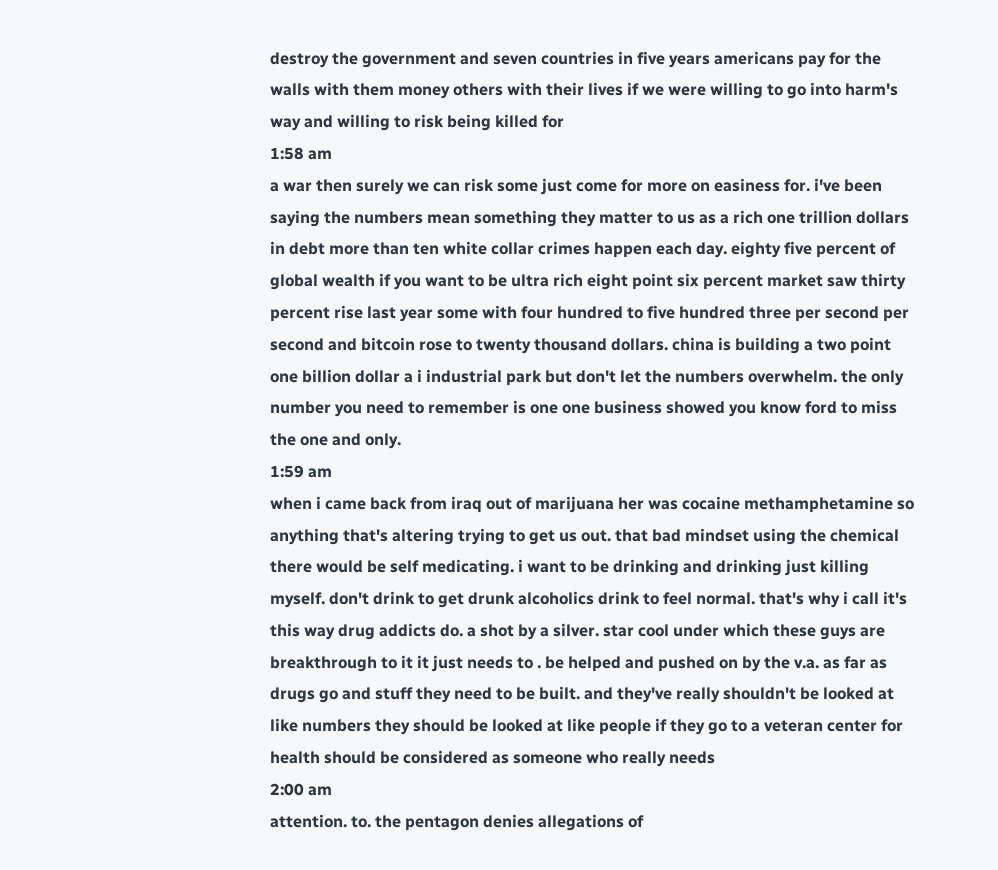destroy the government and seven countries in five years americans pay for the walls with them money others with their lives if we were willing to go into harm's way and willing to risk being killed for
1:58 am
a war then surely we can risk some just come for more on easiness for. i've been saying the numbers mean something they matter to us as a rich one trillion dollars in debt more than ten white collar crimes happen each day. eighty five percent of global wealth if you want to be ultra rich eight point six percent market saw thirty percent rise last year some with four hundred to five hundred three per second per second and bitcoin rose to twenty thousand dollars. china is building a two point one billion dollar a i industrial park but don't let the numbers overwhelm. the only number you need to remember is one one business showed you know ford to miss the one and only.
1:59 am
when i came back from iraq out of marijuana her was cocaine methamphetamine so anything that's altering trying to get us out. that bad mindset using the chemical there would be self medicating. i want to be drinking and drinking just killing myself. don't drink to get drunk alcoholics drink to feel normal. that's why i call it's this way drug addicts do. a shot by a silver. star cool under which these guys are breakthrough to it it just needs to . be helped and pushed on by the v.a. as far as drugs go and stuff they need to be built. and they've really shouldn't be looked at like numbers they should be looked at like people if they go to a veteran center for health should be considered as someone who really needs
2:00 am
attention. to. the pentagon denies allegations of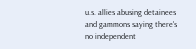u.s. allies abusing detainees and gammons saying there's no independent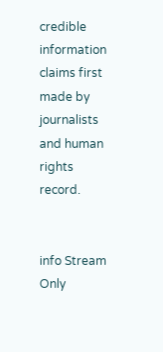credible information claims first made by journalists and human rights record.


info Stream Only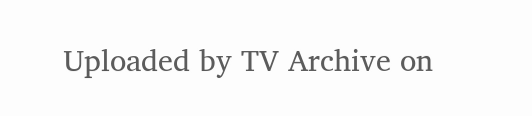Uploaded by TV Archive on